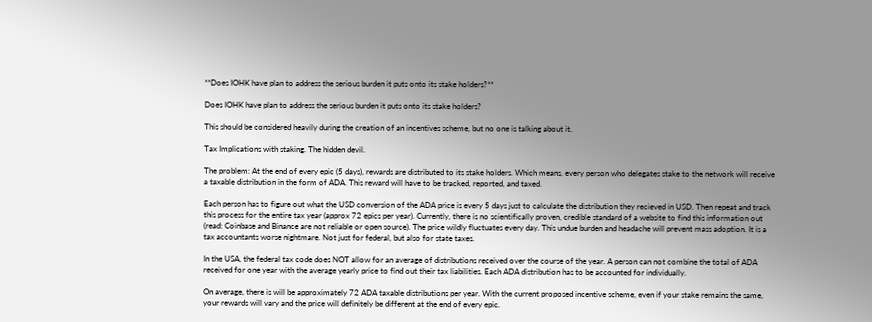**Does IOHK have plan to address the serious burden it puts onto its stake holders?**

Does IOHK have plan to address the serious burden it puts onto its stake holders?

This should be considered heavily during the creation of an incentives scheme, but no one is talking about it.

Tax Implications with staking. The hidden devil.

The problem: At the end of every epic (5 days), rewards are distributed to its stake holders. Which means, every person who delegates stake to the network will receive a taxable distribution in the form of ADA. This reward will have to be tracked, reported, and taxed.

Each person has to figure out what the USD conversion of the ADA price is every 5 days just to calculate the distribution they recieved in USD. Then repeat and track this process for the entire tax year (approx 72 epics per year). Currently, there is no scientifically proven, credible standard of a website to find this information out (read: Coinbase and Binance are not reliable or open source). The price wildly fluctuates every day. This undue burden and headache will prevent mass adoption. It is a tax accountants worse nightmare. Not just for federal, but also for state taxes.

In the USA, the federal tax code does NOT allow for an average of distributions received over the course of the year. A person can not combine the total of ADA received for one year with the average yearly price to find out their tax liabilities. Each ADA distribution has to be accounted for individually.

On average, there is will be approximately 72 ADA taxable distributions per year. With the current proposed incentive scheme, even if your stake remains the same, your rewards will vary and the price will definitely be different at the end of every epic.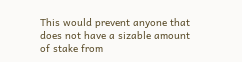This would prevent anyone that does not have a sizable amount of stake from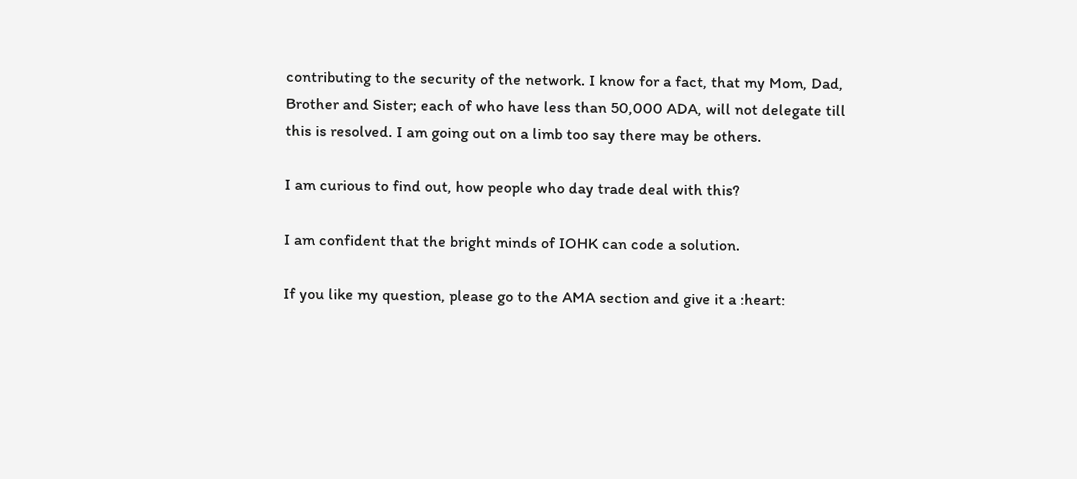contributing to the security of the network. I know for a fact, that my Mom, Dad, Brother and Sister; each of who have less than 50,000 ADA, will not delegate till this is resolved. I am going out on a limb too say there may be others.

I am curious to find out, how people who day trade deal with this?

I am confident that the bright minds of IOHK can code a solution.

If you like my question, please go to the AMA section and give it a :heart: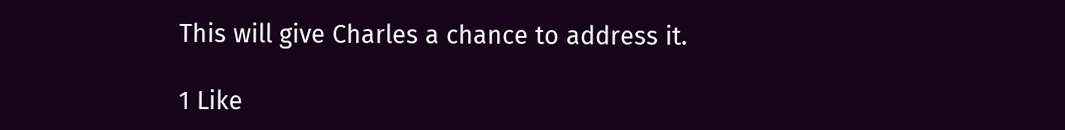This will give Charles a chance to address it.

1 Like